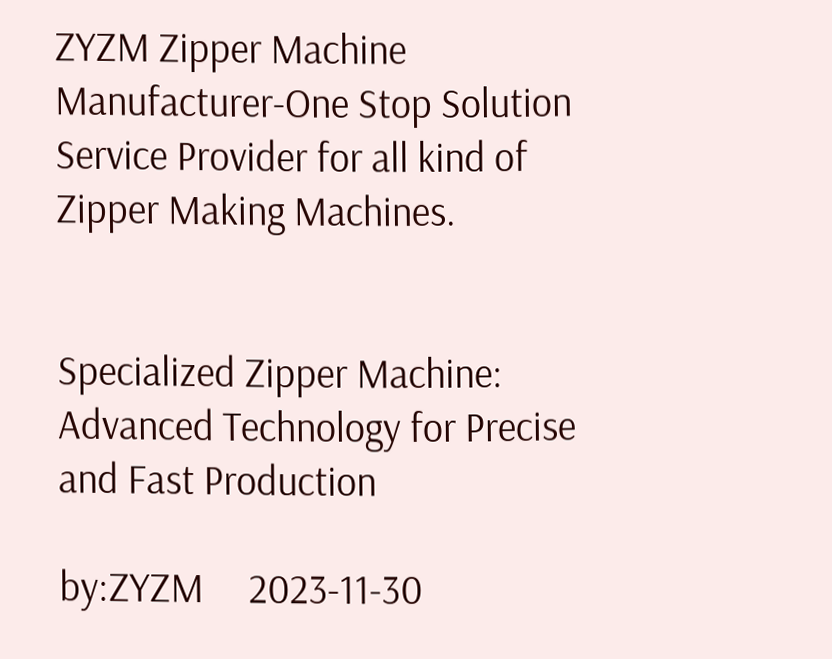ZYZM Zipper Machine Manufacturer-One Stop Solution Service Provider for all kind of Zipper Making Machines.


Specialized Zipper Machine: Advanced Technology for Precise and Fast Production

by:ZYZM     2023-11-30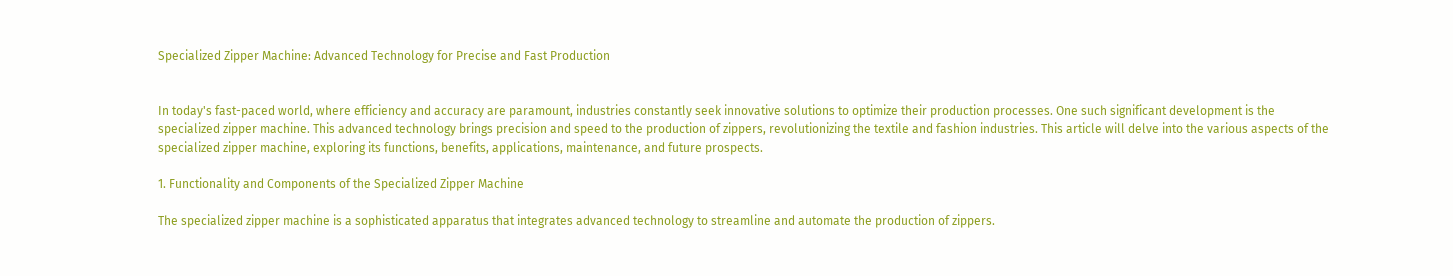Specialized Zipper Machine: Advanced Technology for Precise and Fast Production


In today's fast-paced world, where efficiency and accuracy are paramount, industries constantly seek innovative solutions to optimize their production processes. One such significant development is the specialized zipper machine. This advanced technology brings precision and speed to the production of zippers, revolutionizing the textile and fashion industries. This article will delve into the various aspects of the specialized zipper machine, exploring its functions, benefits, applications, maintenance, and future prospects.

1. Functionality and Components of the Specialized Zipper Machine

The specialized zipper machine is a sophisticated apparatus that integrates advanced technology to streamline and automate the production of zippers.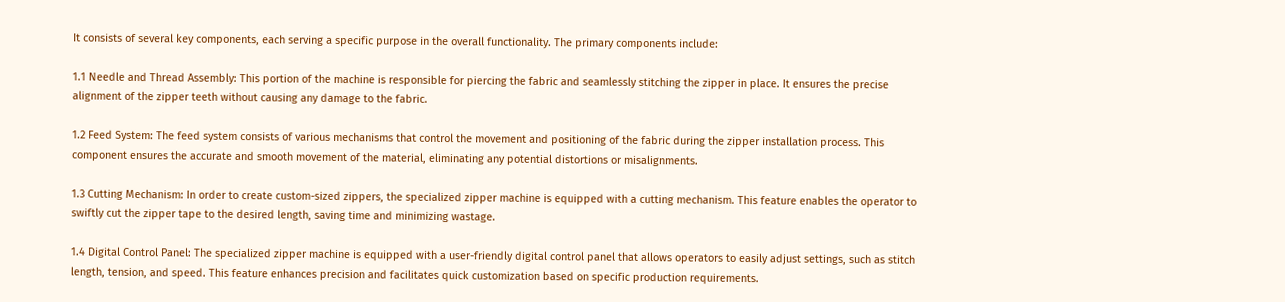It consists of several key components, each serving a specific purpose in the overall functionality. The primary components include:

1.1 Needle and Thread Assembly: This portion of the machine is responsible for piercing the fabric and seamlessly stitching the zipper in place. It ensures the precise alignment of the zipper teeth without causing any damage to the fabric.

1.2 Feed System: The feed system consists of various mechanisms that control the movement and positioning of the fabric during the zipper installation process. This component ensures the accurate and smooth movement of the material, eliminating any potential distortions or misalignments.

1.3 Cutting Mechanism: In order to create custom-sized zippers, the specialized zipper machine is equipped with a cutting mechanism. This feature enables the operator to swiftly cut the zipper tape to the desired length, saving time and minimizing wastage.

1.4 Digital Control Panel: The specialized zipper machine is equipped with a user-friendly digital control panel that allows operators to easily adjust settings, such as stitch length, tension, and speed. This feature enhances precision and facilitates quick customization based on specific production requirements.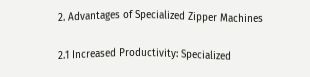2. Advantages of Specialized Zipper Machines

2.1 Increased Productivity: Specialized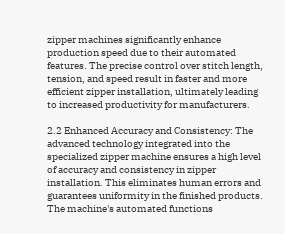zipper machines significantly enhance production speed due to their automated features. The precise control over stitch length, tension, and speed result in faster and more efficient zipper installation, ultimately leading to increased productivity for manufacturers.

2.2 Enhanced Accuracy and Consistency: The advanced technology integrated into the specialized zipper machine ensures a high level of accuracy and consistency in zipper installation. This eliminates human errors and guarantees uniformity in the finished products. The machine's automated functions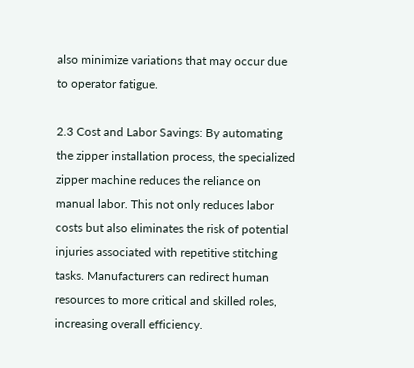also minimize variations that may occur due to operator fatigue.

2.3 Cost and Labor Savings: By automating the zipper installation process, the specialized zipper machine reduces the reliance on manual labor. This not only reduces labor costs but also eliminates the risk of potential injuries associated with repetitive stitching tasks. Manufacturers can redirect human resources to more critical and skilled roles, increasing overall efficiency.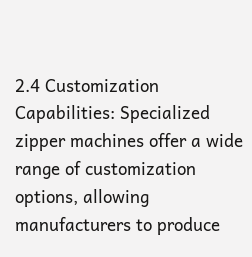2.4 Customization Capabilities: Specialized zipper machines offer a wide range of customization options, allowing manufacturers to produce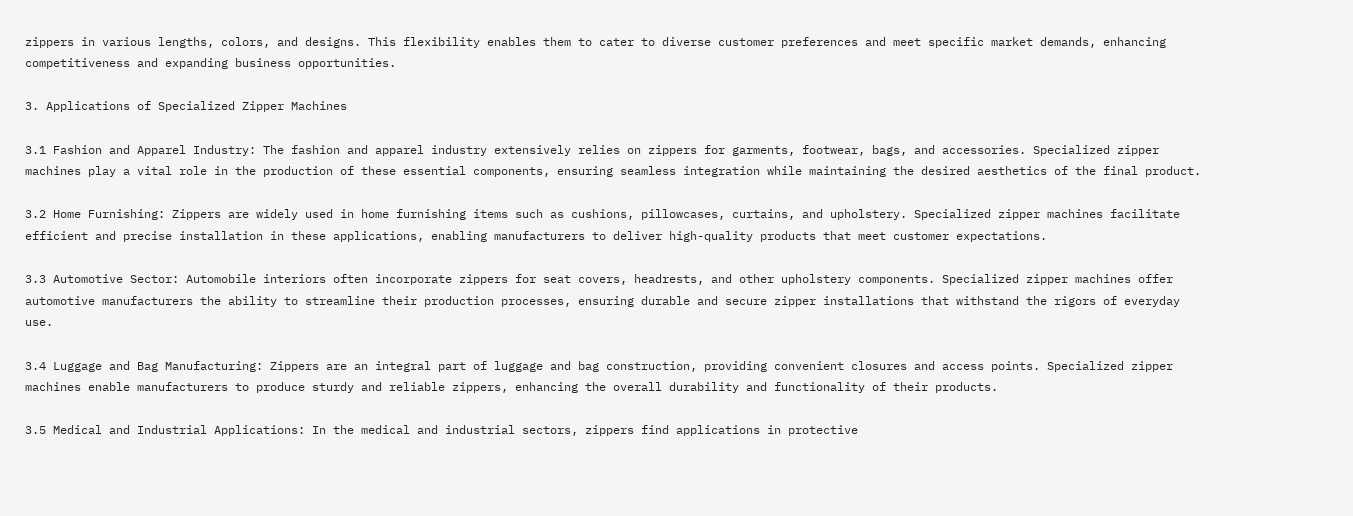zippers in various lengths, colors, and designs. This flexibility enables them to cater to diverse customer preferences and meet specific market demands, enhancing competitiveness and expanding business opportunities.

3. Applications of Specialized Zipper Machines

3.1 Fashion and Apparel Industry: The fashion and apparel industry extensively relies on zippers for garments, footwear, bags, and accessories. Specialized zipper machines play a vital role in the production of these essential components, ensuring seamless integration while maintaining the desired aesthetics of the final product.

3.2 Home Furnishing: Zippers are widely used in home furnishing items such as cushions, pillowcases, curtains, and upholstery. Specialized zipper machines facilitate efficient and precise installation in these applications, enabling manufacturers to deliver high-quality products that meet customer expectations.

3.3 Automotive Sector: Automobile interiors often incorporate zippers for seat covers, headrests, and other upholstery components. Specialized zipper machines offer automotive manufacturers the ability to streamline their production processes, ensuring durable and secure zipper installations that withstand the rigors of everyday use.

3.4 Luggage and Bag Manufacturing: Zippers are an integral part of luggage and bag construction, providing convenient closures and access points. Specialized zipper machines enable manufacturers to produce sturdy and reliable zippers, enhancing the overall durability and functionality of their products.

3.5 Medical and Industrial Applications: In the medical and industrial sectors, zippers find applications in protective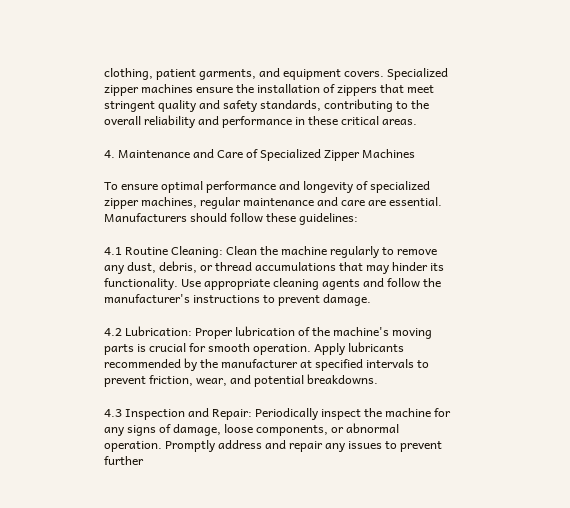clothing, patient garments, and equipment covers. Specialized zipper machines ensure the installation of zippers that meet stringent quality and safety standards, contributing to the overall reliability and performance in these critical areas.

4. Maintenance and Care of Specialized Zipper Machines

To ensure optimal performance and longevity of specialized zipper machines, regular maintenance and care are essential. Manufacturers should follow these guidelines:

4.1 Routine Cleaning: Clean the machine regularly to remove any dust, debris, or thread accumulations that may hinder its functionality. Use appropriate cleaning agents and follow the manufacturer's instructions to prevent damage.

4.2 Lubrication: Proper lubrication of the machine's moving parts is crucial for smooth operation. Apply lubricants recommended by the manufacturer at specified intervals to prevent friction, wear, and potential breakdowns.

4.3 Inspection and Repair: Periodically inspect the machine for any signs of damage, loose components, or abnormal operation. Promptly address and repair any issues to prevent further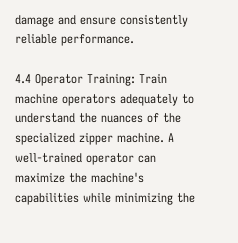damage and ensure consistently reliable performance.

4.4 Operator Training: Train machine operators adequately to understand the nuances of the specialized zipper machine. A well-trained operator can maximize the machine's capabilities while minimizing the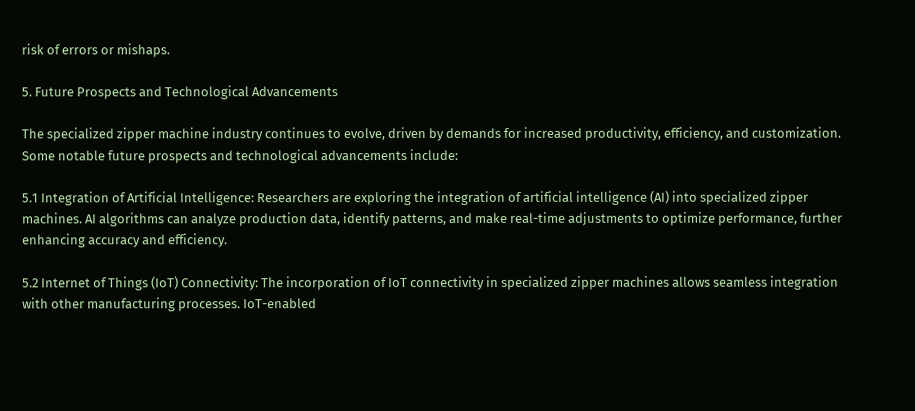risk of errors or mishaps.

5. Future Prospects and Technological Advancements

The specialized zipper machine industry continues to evolve, driven by demands for increased productivity, efficiency, and customization. Some notable future prospects and technological advancements include:

5.1 Integration of Artificial Intelligence: Researchers are exploring the integration of artificial intelligence (AI) into specialized zipper machines. AI algorithms can analyze production data, identify patterns, and make real-time adjustments to optimize performance, further enhancing accuracy and efficiency.

5.2 Internet of Things (IoT) Connectivity: The incorporation of IoT connectivity in specialized zipper machines allows seamless integration with other manufacturing processes. IoT-enabled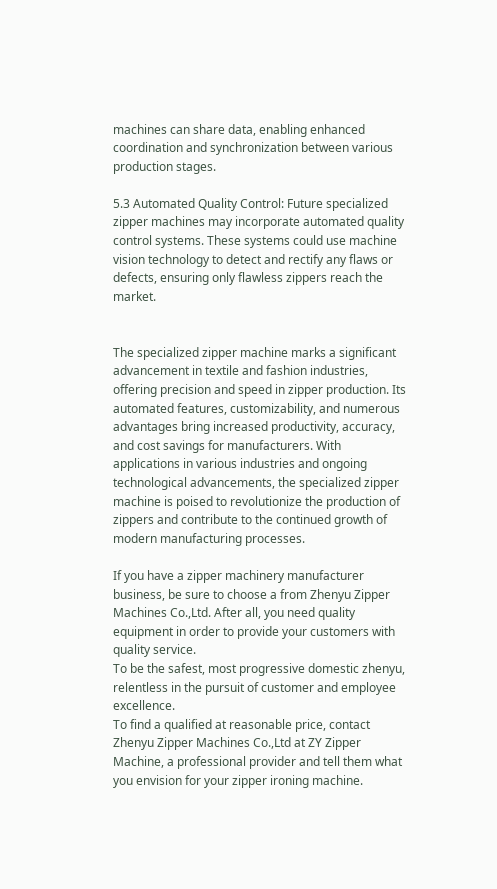machines can share data, enabling enhanced coordination and synchronization between various production stages.

5.3 Automated Quality Control: Future specialized zipper machines may incorporate automated quality control systems. These systems could use machine vision technology to detect and rectify any flaws or defects, ensuring only flawless zippers reach the market.


The specialized zipper machine marks a significant advancement in textile and fashion industries, offering precision and speed in zipper production. Its automated features, customizability, and numerous advantages bring increased productivity, accuracy, and cost savings for manufacturers. With applications in various industries and ongoing technological advancements, the specialized zipper machine is poised to revolutionize the production of zippers and contribute to the continued growth of modern manufacturing processes.

If you have a zipper machinery manufacturer business, be sure to choose a from Zhenyu Zipper Machines Co.,Ltd. After all, you need quality equipment in order to provide your customers with quality service.
To be the safest, most progressive domestic zhenyu, relentless in the pursuit of customer and employee excellence.
To find a qualified at reasonable price, contact Zhenyu Zipper Machines Co.,Ltd at ZY Zipper Machine, a professional provider and tell them what you envision for your zipper ironing machine.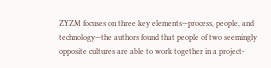ZYZM focuses on three key elements—process, people, and technology—the authors found that people of two seemingly opposite cultures are able to work together in a project-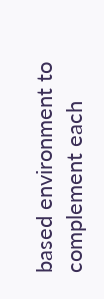based environment to complement each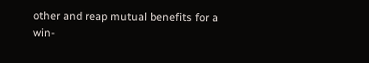other and reap mutual benefits for a win-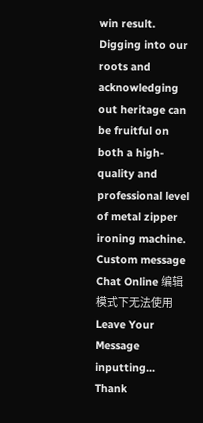win result.
Digging into our roots and acknowledging out heritage can be fruitful on both a high-quality and professional level of metal zipper ironing machine.
Custom message
Chat Online 编辑模式下无法使用
Leave Your Message inputting...
Thank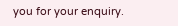you for your enquiry.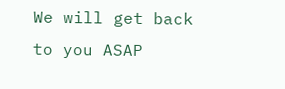We will get back to you ASAP